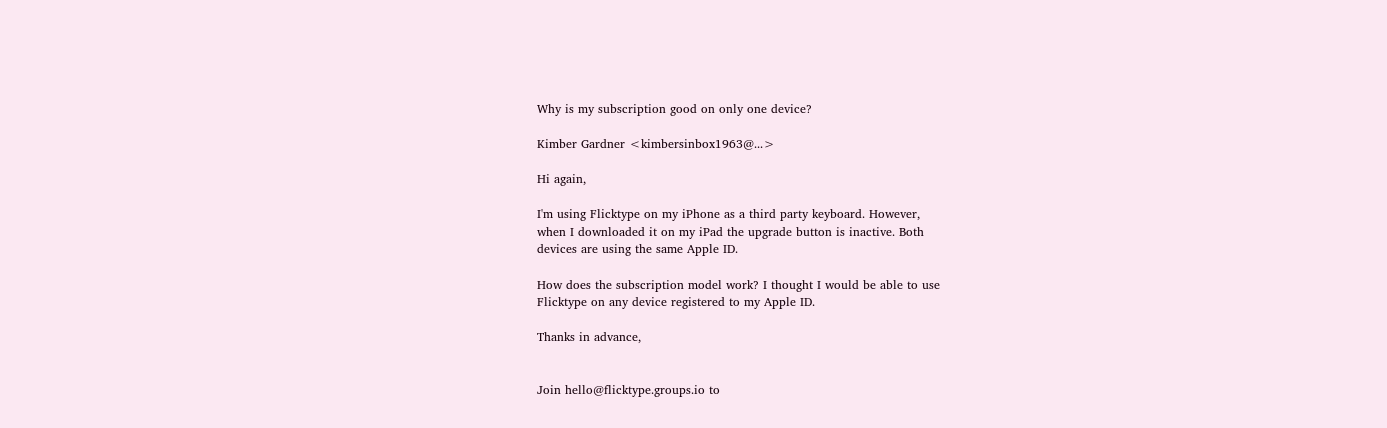Why is my subscription good on only one device?

Kimber Gardner <kimbersinbox1963@...>

Hi again,

I'm using Flicktype on my iPhone as a third party keyboard. However,
when I downloaded it on my iPad the upgrade button is inactive. Both
devices are using the same Apple ID.

How does the subscription model work? I thought I would be able to use
Flicktype on any device registered to my Apple ID.

Thanks in advance,


Join hello@flicktype.groups.io to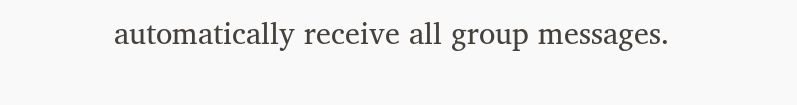automatically receive all group messages.